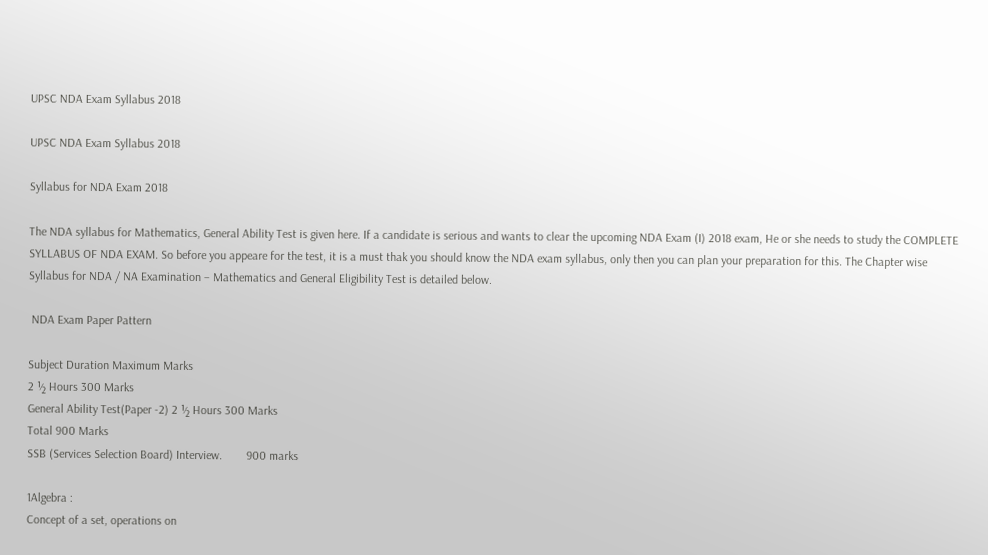UPSC NDA Exam Syllabus 2018

UPSC NDA Exam Syllabus 2018

Syllabus for NDA Exam 2018

The NDA syllabus for Mathematics, General Ability Test is given here. If a candidate is serious and wants to clear the upcoming NDA Exam (I) 2018 exam, He or she needs to study the COMPLETE SYLLABUS OF NDA EXAM. So before you appeare for the test, it is a must thak you should know the NDA exam syllabus, only then you can plan your preparation for this. The Chapter wise Syllabus for NDA / NA Examination – Mathematics and General Eligibility Test is detailed below.

 NDA Exam Paper Pattern

Subject Duration Maximum Marks
2 ½ Hours 300 Marks
General Ability Test(Paper -2) 2 ½ Hours 300 Marks
Total 900 Marks
SSB (Services Selection Board) Interview.        900 marks

1Algebra :
Concept of a set, operations on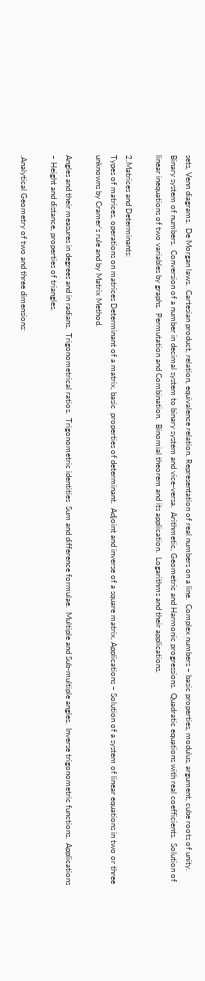sets, Venn diagrams.  De Morgan laws.  Cartesian product, relation, equivalence relation. Representation of real numbers on a line.  Complex numbers – basic properties, modulus, argument, cube roots of unity.  Binary system of numbers.  Conversion of a number in decimal system to binary system and vice-versa.  Arithmetic, Geometric and Harmonic progressions.  Quadratic equations with real coefficients.  Solution of linear inequations of two variables by graphs.  Permutation and Combination.  Binomial theorem and its application.  Logarithms and their applications.

2.Matrices and Determinants:
Types of matrices, operations on matrices Determinant of a matrix, basic  properties of determinant.  Adjoint and inverse of a square matrix, Applications – Solution of a system of linear equations in two or three unknowns by Cramer’s rule and by Matrix Method.

Angles and their measures in degrees and in radians.  Trigonometrical ratios.  Trigonometric identities  Sum and difference formulae.  Multiple and Sub-multiple angles.  Inverse trigonometric functions.  Applications – Height and distance, properties of triangles.

.Analytical Geometry of two and three dimensions: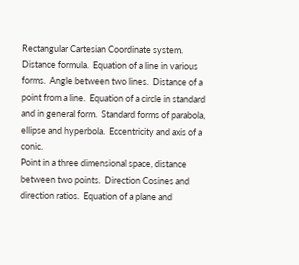Rectangular Cartesian Coordinate system.  Distance formula.  Equation of a line in various forms.  Angle between two lines.  Distance of a point from a line.  Equation of a circle in standard and in general form.  Standard forms of parabola, ellipse and hyperbola.  Eccentricity and axis of a conic.
Point in a three dimensional space, distance between two points.  Direction Cosines and direction ratios.  Equation of a plane and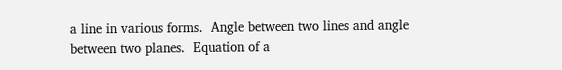a line in various forms.  Angle between two lines and angle between two planes.  Equation of a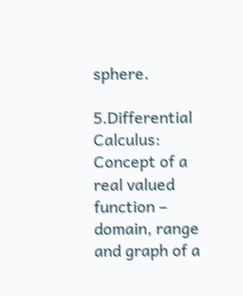sphere.

5.Differential Calculus:
Concept of a real valued function – domain, range and graph of a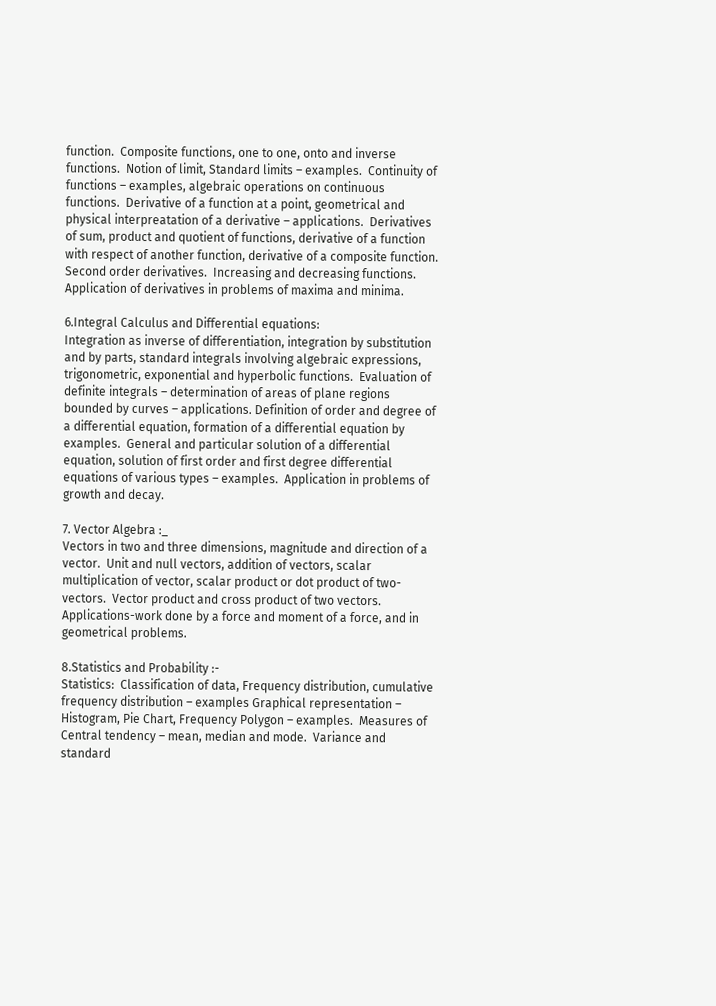function.  Composite functions, one to one, onto and inverse functions.  Notion of limit, Standard limits – examples.  Continuity of functions – examples, algebraic operations on continuous functions.  Derivative of a function at a point, geometrical and physical interpreatation of a derivative – applications.  Derivatives of sum, product and quotient of functions, derivative of a function with respect of another function, derivative of a composite function.  Second order derivatives.  Increasing and decreasing functions.  Application of derivatives in problems of maxima and minima.

6.Integral Calculus and Differential equations:
Integration as inverse of differentiation, integration by substitution and by parts, standard integrals involving algebraic expressions, trigonometric, exponential and hyperbolic functions.  Evaluation of definite integrals – determination of areas of plane regions bounded by curves – applications. Definition of order and degree of a differential equation, formation of a differential equation by examples.  General and particular solution of a differential equation, solution of first order and first degree differential equations of various types – examples.  Application in problems of growth and decay.

7. Vector Algebra :_
Vectors in two and three dimensions, magnitude and direction of a vector.  Unit and null vectors, addition of vectors, scalar multiplication of vector, scalar product or dot product of two-vectors.  Vector product and cross product of two vectors.  Applications-work done by a force and moment of a force, and in geometrical problems.

8.Statistics and Probability :-
Statistics:  Classification of data, Frequency distribution, cumulative frequency distribution – examples Graphical representation – Histogram, Pie Chart, Frequency Polygon – examples.  Measures of Central tendency – mean, median and mode.  Variance and standard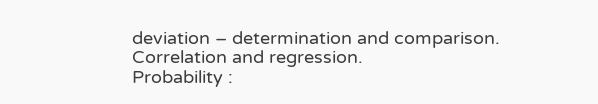deviation – determination and comparison.  Correlation and regression.
Probability :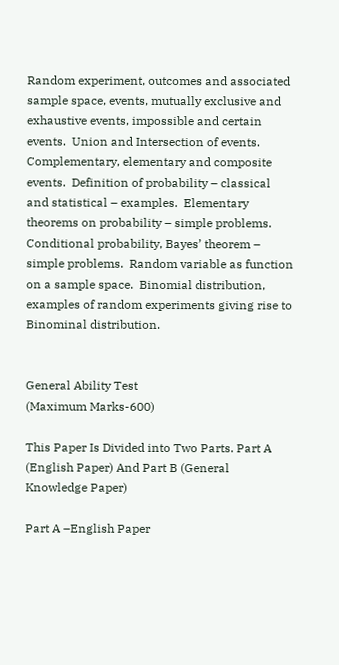Random experiment, outcomes and associated sample space, events, mutually exclusive and exhaustive events, impossible and certain events.  Union and Intersection of events.  Complementary, elementary and composite events.  Definition of probability – classical and statistical – examples.  Elementary theorems on probability – simple problems.  Conditional probability, Bayes’ theorem – simple problems.  Random variable as function on a sample space.  Binomial distribution, examples of random experiments giving rise to Binominal distribution.


General Ability Test
(Maximum Marks-600)

This Paper Is Divided into Two Parts. Part A (English Paper) And Part B (General Knowledge Paper)

Part A –English Paper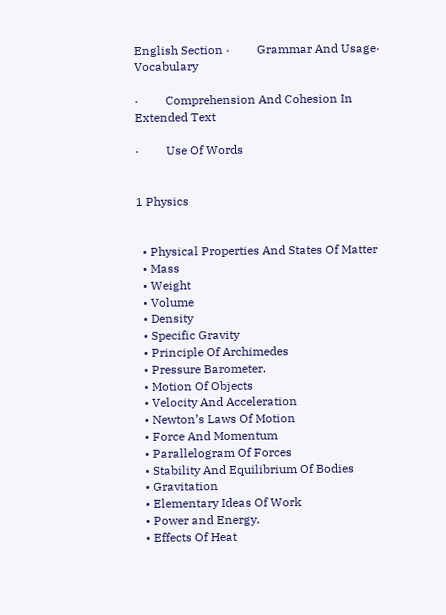English Section ·         Grammar And Usage·         Vocabulary

·         Comprehension And Cohesion In Extended Text

·         Use Of Words


1 Physics


  • Physical Properties And States Of Matter
  • Mass
  • Weight
  • Volume
  • Density
  • Specific Gravity
  • Principle Of Archimedes
  • Pressure Barometer.
  • Motion Of Objects
  • Velocity And Acceleration
  • Newton’s Laws Of Motion
  • Force And Momentum
  • Parallelogram Of Forces
  • Stability And Equilibrium Of Bodies
  • Gravitation
  • Elementary Ideas Of Work
  • Power and Energy.
  • Effects Of Heat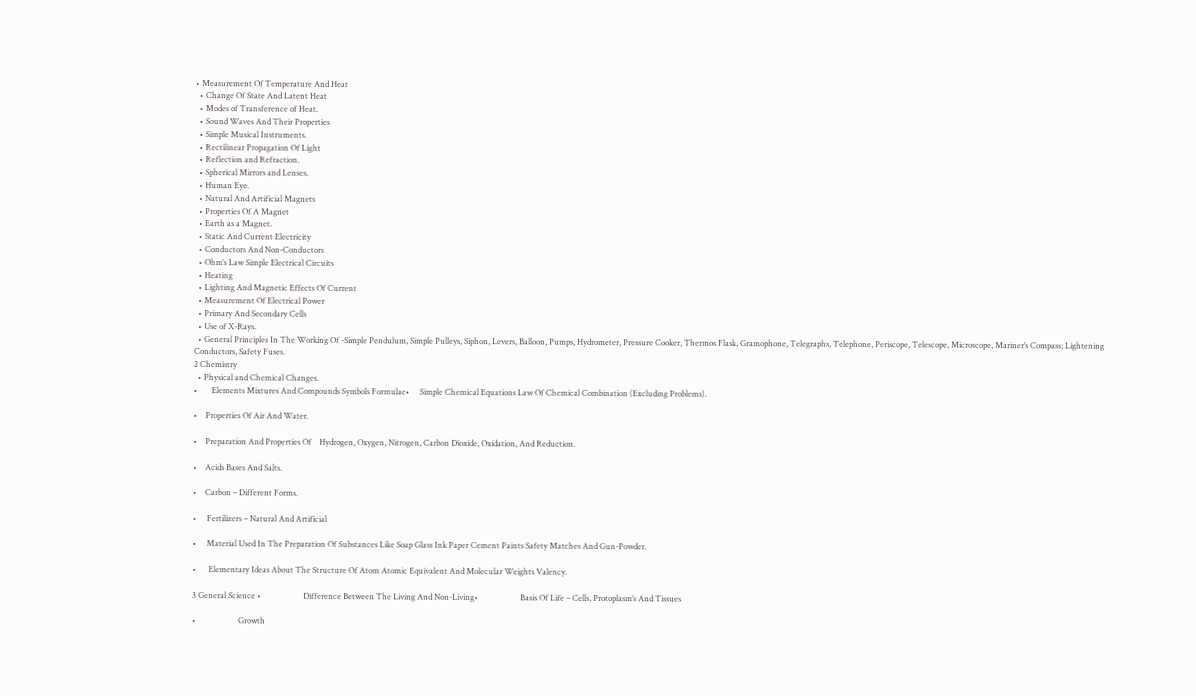• Measurement Of Temperature And Heat
  • Change Of State And Latent Heat
  • Modes of Transference of Heat.
  • Sound Waves And Their Properties
  • Simple Musical Instruments.
  • Rectilinear Propagation Of Light
  • Reflection and Refraction.
  • Spherical Mirrors and Lenses.
  • Human Eye.
  • Natural And Artificial Magnets
  • Properties Of A Magnet
  • Earth as a Magnet.
  • Static And Current Electricity
  • Conductors And Non-Conductors
  • Ohm’s Law Simple Electrical Circuits
  • Heating
  • Lighting And Magnetic Effects Of Current
  • Measurement Of Electrical Power
  • Primary And Secondary Cells
  • Use of X-Rays.
  • General Principles In The Working Of -Simple Pendulum, Simple Pulleys, Siphon, Levers, Balloon, Pumps, Hydrometer, Pressure Cooker, Thermos Flask, Gramophone, Telegraphs, Telephone, Periscope, Telescope, Microscope, Mariner’s Compass; Lightening Conductors, Safety Fuses.
2 Chemistry
  • Physical and Chemical Changes.
•       Elements Mixtures And Compounds Symbols Formulae•     Simple Chemical Equations Law Of Chemical Combination (Excluding Problems).

•    Properties Of Air And Water.

•    Preparation And Properties Of    Hydrogen, Oxygen, Nitrogen, Carbon Dioxide, Oxidation, And Reduction.

•    Acids Bases And Salts.

•    Carbon – Different Forms.

•     Fertilizers – Natural And Artificial

•     Material Used In The Preparation Of Substances Like Soap Glass Ink Paper Cement Paints Safety Matches And Gun-Powder.

•      Elementary Ideas About The Structure Of Atom Atomic Equivalent And Molecular Weights Valency.

3 General Science •                     Difference Between The Living And Non-Living•                     Basis Of Life – Cells, Protoplasm’s And Tissues

•                     Growth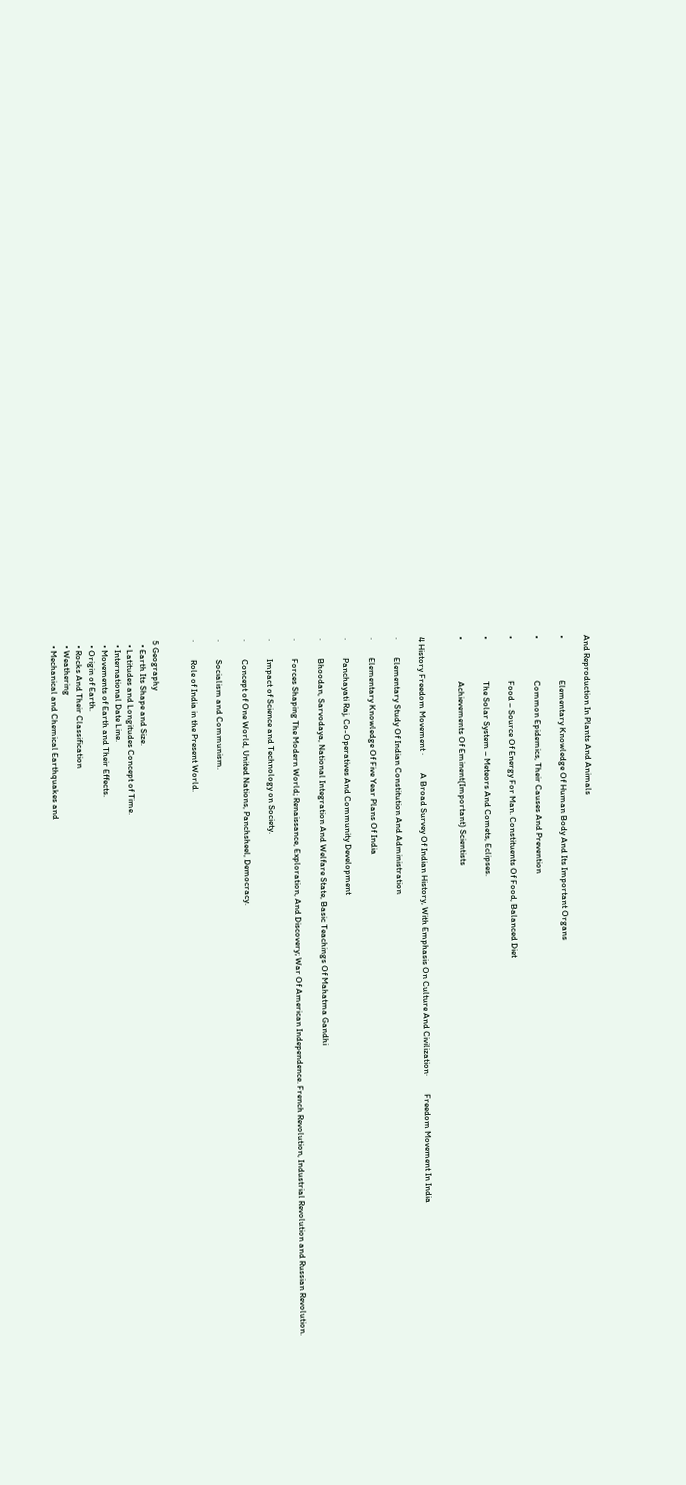And Reproduction In Plants And Animals

•                     Elementary Knowledge Of Human Body And Its Important Organs

•                     Common Epidemics, Their Causes And Prevention

•                     Food – Source Of Energy For Man. Constituents Of Food, Balanced Diet

•                     The Solar System – Meteors And Comets, Eclipses.

•                     Achievements Of Eminent(Important) Scientists


4 History Freedom Movement ·         A Broad Survey Of Indian History, With Emphasis On Culture And Civilization·         Freedom Movement In India

·         Elementary Study Of Indian Constitution And Administration

·         Elementary Knowledge Of Five Year Plans Of India

·         Panchayati Raj, Co-Operatives And Community Development

·         Bhoodan, Sarvodaya, National Integration And Welfare State, Basic Teachings Of Mahatma Gandhi

·         Forces Shaping The Modern World; Renaissance, Exploration, And Discovery; War Of American Independence. French Revolution, Industrial Revolution and Russian Revolution.

·         Impact of Science and Technology on Society.

·         Concept of One World, United Nations, Panchsheel, Democracy.

·         Socialism and Communism.

·         Role of India in the Present World.


5 Geography
  • Earth Its Shape and Size.
  • Latitudes and Longitudes Concept of Time.
  • International Date Line.
  • Movements of Earth and Their Effects.
  • Origin of Earth.
  • Rocks And Their Classification
  • Weathering
  • Mechanical and Chemical Earthquakes and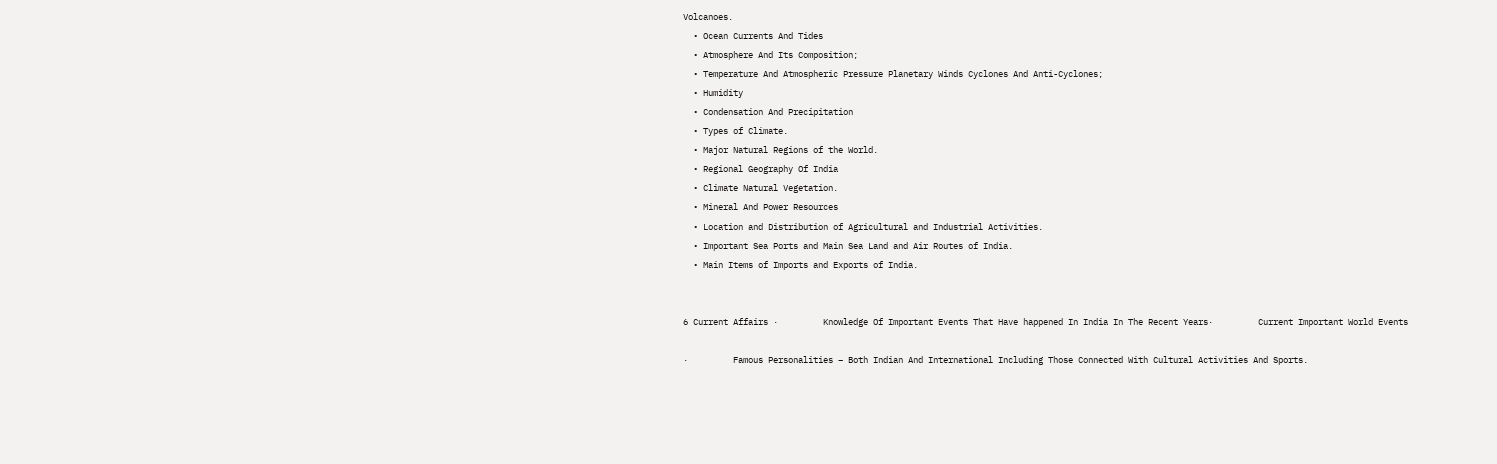Volcanoes.
  • Ocean Currents And Tides
  • Atmosphere And Its Composition;
  • Temperature And Atmospheric Pressure Planetary Winds Cyclones And Anti-Cyclones;
  • Humidity
  • Condensation And Precipitation
  • Types of Climate.
  • Major Natural Regions of the World.
  • Regional Geography Of India
  • Climate Natural Vegetation.
  • Mineral And Power Resources
  • Location and Distribution of Agricultural and Industrial Activities.
  • Important Sea Ports and Main Sea Land and Air Routes of India.
  • Main Items of Imports and Exports of India.


6 Current Affairs ·         Knowledge Of Important Events That Have happened In India In The Recent Years·         Current Important World Events

·         Famous Personalities – Both Indian And International Including Those Connected With Cultural Activities And Sports.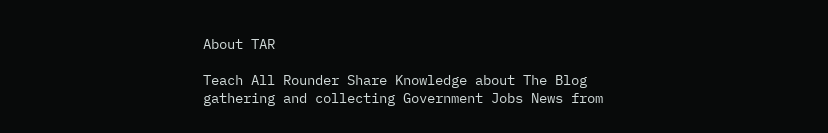About TAR

Teach All Rounder Share Knowledge about The Blog gathering and collecting Government Jobs News from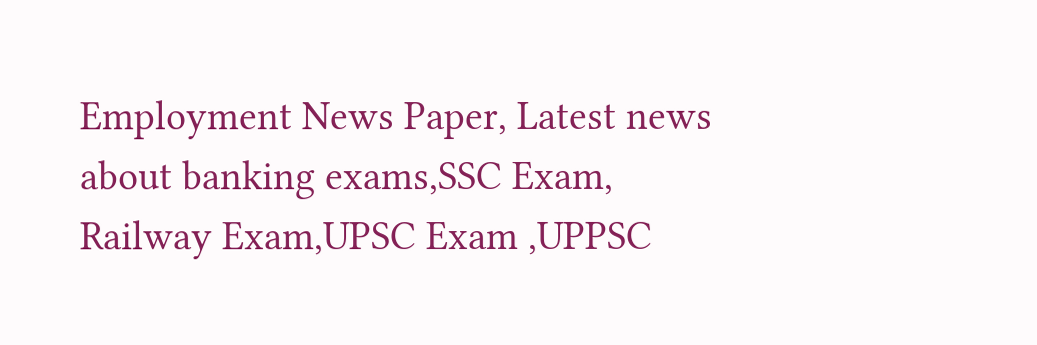Employment News Paper, Latest news about banking exams,SSC Exam, Railway Exam,UPSC Exam ,UPPSC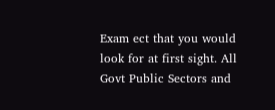Exam ect that you would look for at first sight. All Govt Public Sectors and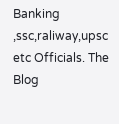Banking ,ssc,raliway,upsc etc Officials. The Blog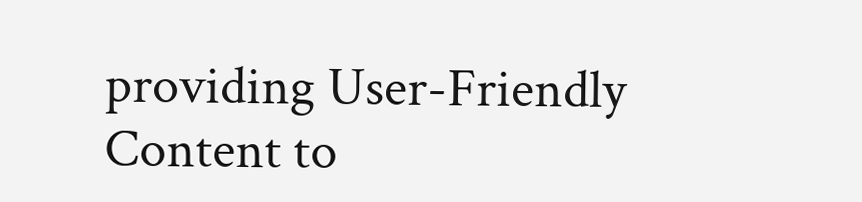providing User-Friendly Content to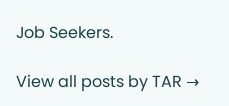Job Seekers.

View all posts by TAR →